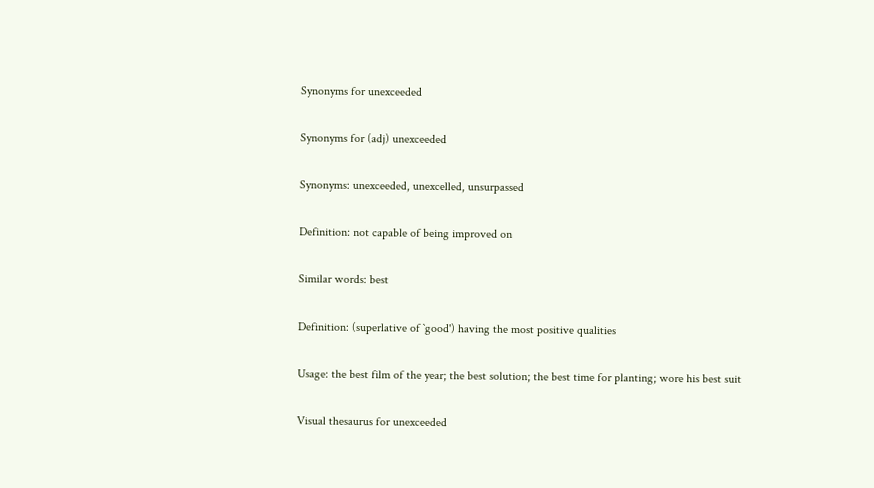Synonyms for unexceeded

Synonyms for (adj) unexceeded

Synonyms: unexceeded, unexcelled, unsurpassed

Definition: not capable of being improved on

Similar words: best

Definition: (superlative of `good') having the most positive qualities

Usage: the best film of the year; the best solution; the best time for planting; wore his best suit

Visual thesaurus for unexceeded